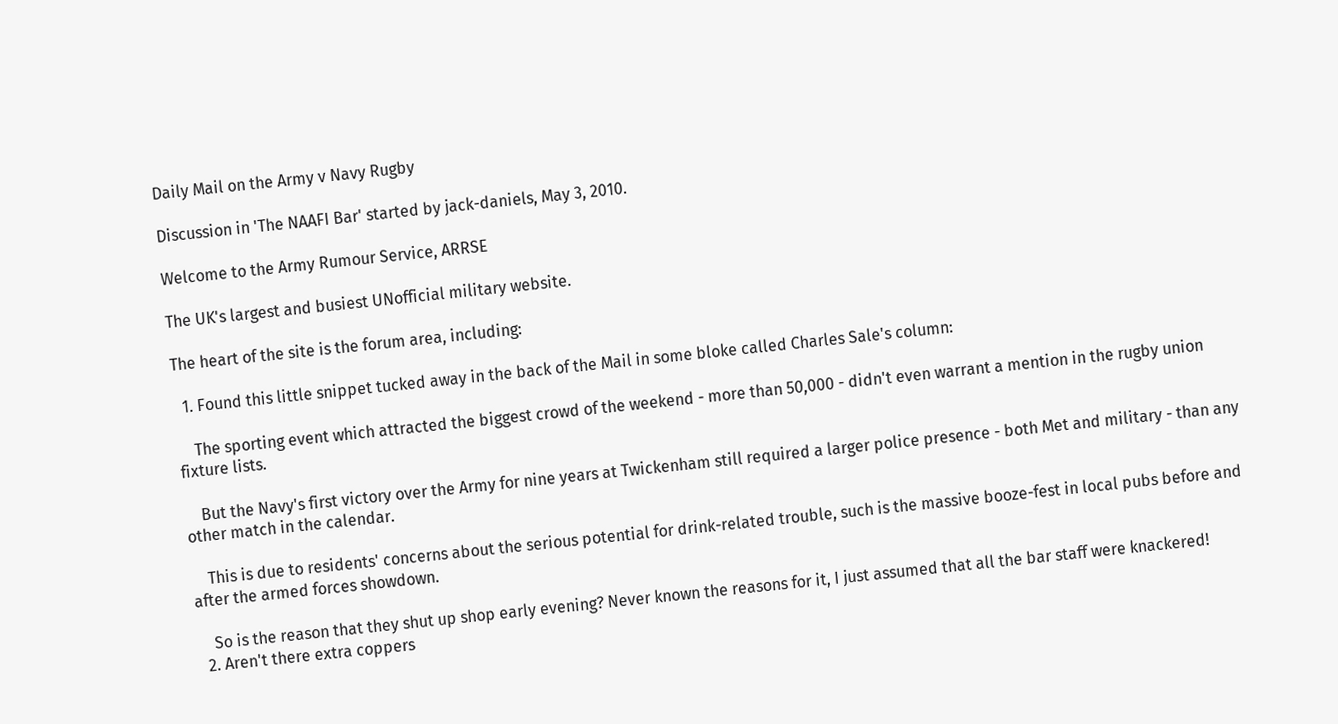Daily Mail on the Army v Navy Rugby

Discussion in 'The NAAFI Bar' started by jack-daniels, May 3, 2010.

Welcome to the Army Rumour Service, ARRSE

The UK's largest and busiest UNofficial military website.

The heart of the site is the forum area, including:

  1. Found this little snippet tucked away in the back of the Mail in some bloke called Charles Sale's column:

    The sporting event which attracted the biggest crowd of the weekend - more than 50,000 - didn't even warrant a mention in the rugby union fixture lists.

    But the Navy's first victory over the Army for nine years at Twickenham still required a larger police presence - both Met and military - than any other match in the calendar.

    This is due to residents' concerns about the serious potential for drink-related trouble, such is the massive booze-fest in local pubs before and after the armed forces showdown.

    So is the reason that they shut up shop early evening? Never known the reasons for it, I just assumed that all the bar staff were knackered!
  2. Aren't there extra coppers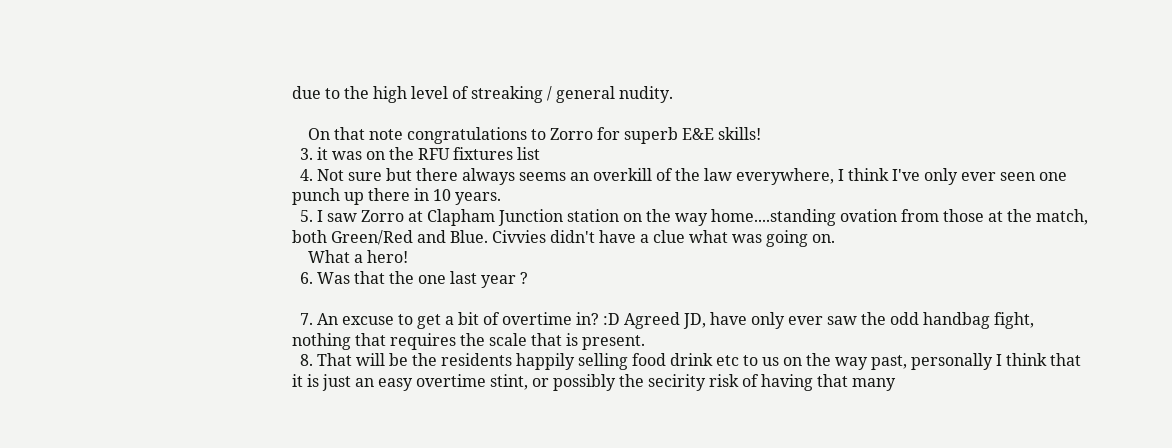due to the high level of streaking / general nudity.

    On that note congratulations to Zorro for superb E&E skills!
  3. it was on the RFU fixtures list
  4. Not sure but there always seems an overkill of the law everywhere, I think I've only ever seen one punch up there in 10 years.
  5. I saw Zorro at Clapham Junction station on the way home....standing ovation from those at the match, both Green/Red and Blue. Civvies didn't have a clue what was going on.
    What a hero!
  6. Was that the one last year ?

  7. An excuse to get a bit of overtime in? :D Agreed JD, have only ever saw the odd handbag fight, nothing that requires the scale that is present.
  8. That will be the residents happily selling food drink etc to us on the way past, personally I think that it is just an easy overtime stint, or possibly the secirity risk of having that many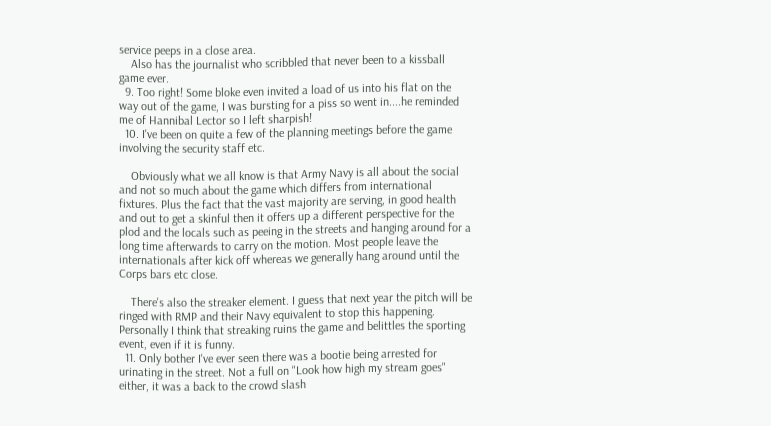service peeps in a close area.
    Also has the journalist who scribbled that never been to a kissball game ever.
  9. Too right! Some bloke even invited a load of us into his flat on the way out of the game, I was bursting for a piss so went in....he reminded me of Hannibal Lector so I left sharpish!
  10. I've been on quite a few of the planning meetings before the game involving the security staff etc.

    Obviously what we all know is that Army Navy is all about the social and not so much about the game which differs from international fixtures. Plus the fact that the vast majority are serving, in good health and out to get a skinful then it offers up a different perspective for the plod and the locals such as peeing in the streets and hanging around for a long time afterwards to carry on the motion. Most people leave the internationals after kick off whereas we generally hang around until the Corps bars etc close.

    There's also the streaker element. I guess that next year the pitch will be ringed with RMP and their Navy equivalent to stop this happening. Personally I think that streaking ruins the game and belittles the sporting event, even if it is funny.
  11. Only bother I've ever seen there was a bootie being arrested for urinating in the street. Not a full on "Look how high my stream goes" either, it was a back to the crowd slash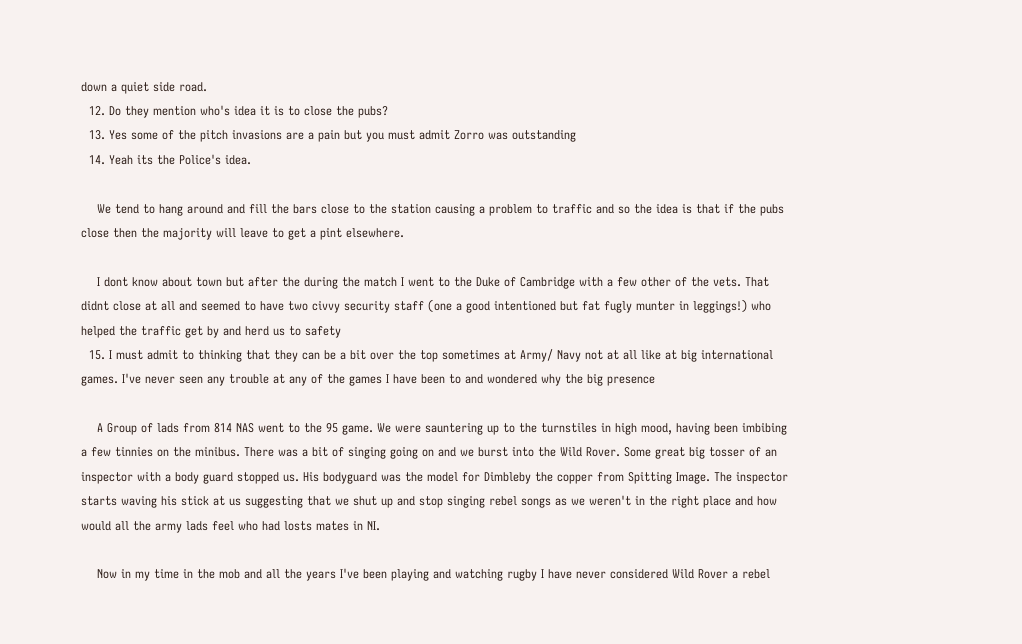down a quiet side road.
  12. Do they mention who's idea it is to close the pubs?
  13. Yes some of the pitch invasions are a pain but you must admit Zorro was outstanding
  14. Yeah its the Police's idea.

    We tend to hang around and fill the bars close to the station causing a problem to traffic and so the idea is that if the pubs close then the majority will leave to get a pint elsewhere.

    I dont know about town but after the during the match I went to the Duke of Cambridge with a few other of the vets. That didnt close at all and seemed to have two civvy security staff (one a good intentioned but fat fugly munter in leggings!) who helped the traffic get by and herd us to safety
  15. I must admit to thinking that they can be a bit over the top sometimes at Army/ Navy not at all like at big international games. I've never seen any trouble at any of the games I have been to and wondered why the big presence

    A Group of lads from 814 NAS went to the 95 game. We were sauntering up to the turnstiles in high mood, having been imbibing a few tinnies on the minibus. There was a bit of singing going on and we burst into the Wild Rover. Some great big tosser of an inspector with a body guard stopped us. His bodyguard was the model for Dimbleby the copper from Spitting Image. The inspector starts waving his stick at us suggesting that we shut up and stop singing rebel songs as we weren't in the right place and how would all the army lads feel who had losts mates in NI.

    Now in my time in the mob and all the years I've been playing and watching rugby I have never considered Wild Rover a rebel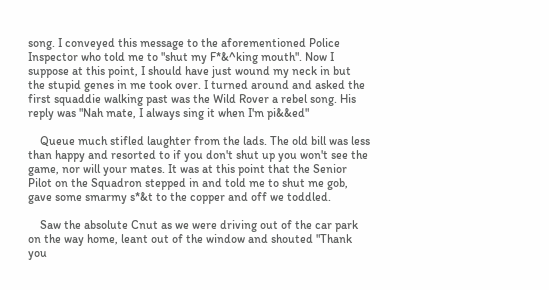song. I conveyed this message to the aforementioned Police Inspector who told me to "shut my F*&^king mouth". Now I suppose at this point, I should have just wound my neck in but the stupid genes in me took over. I turned around and asked the first squaddie walking past was the Wild Rover a rebel song. His reply was "Nah mate, I always sing it when I'm pi&&ed"

    Queue much stifled laughter from the lads. The old bill was less than happy and resorted to if you don't shut up you won't see the game, nor will your mates. It was at this point that the Senior Pilot on the Squadron stepped in and told me to shut me gob, gave some smarmy s*&t to the copper and off we toddled.

    Saw the absolute Cnut as we were driving out of the car park on the way home, leant out of the window and shouted "Thank you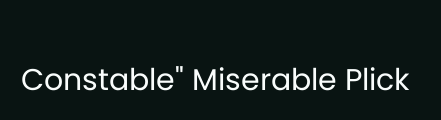Constable" Miserable Plick